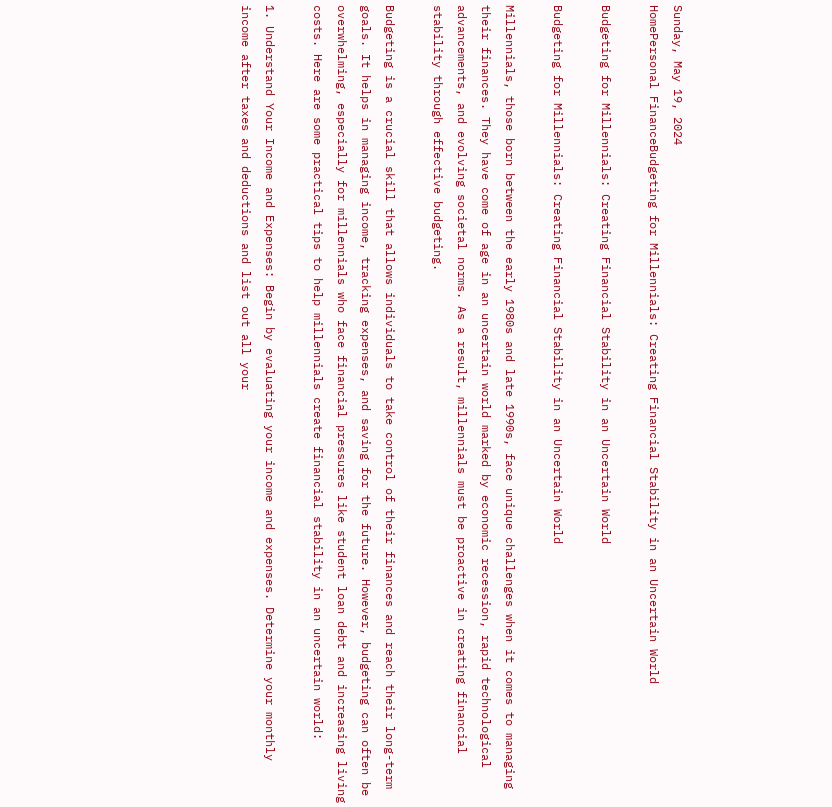Sunday, May 19, 2024
HomePersonal FinanceBudgeting for Millennials: Creating Financial Stability in an Uncertain World

Budgeting for Millennials: Creating Financial Stability in an Uncertain World

Budgeting for Millennials: Creating Financial Stability in an Uncertain World

Millennials, those born between the early 1980s and late 1990s, face unique challenges when it comes to managing their finances. They have come of age in an uncertain world marked by economic recession, rapid technological advancements, and evolving societal norms. As a result, millennials must be proactive in creating financial stability through effective budgeting.

Budgeting is a crucial skill that allows individuals to take control of their finances and reach their long-term goals. It helps in managing income, tracking expenses, and saving for the future. However, budgeting can often be overwhelming, especially for millennials who face financial pressures like student loan debt and increasing living costs. Here are some practical tips to help millennials create financial stability in an uncertain world:

1. Understand Your Income and Expenses: Begin by evaluating your income and expenses. Determine your monthly income after taxes and deductions and list out all your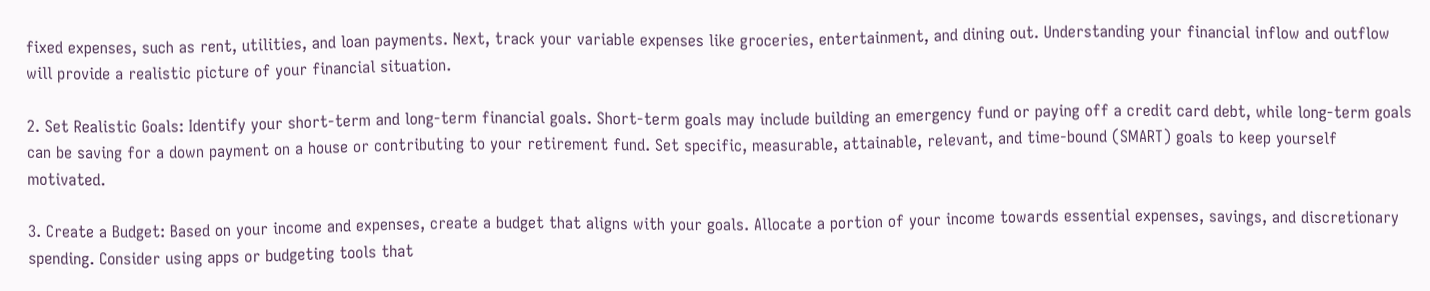fixed expenses, such as rent, utilities, and loan payments. Next, track your variable expenses like groceries, entertainment, and dining out. Understanding your financial inflow and outflow will provide a realistic picture of your financial situation.

2. Set Realistic Goals: Identify your short-term and long-term financial goals. Short-term goals may include building an emergency fund or paying off a credit card debt, while long-term goals can be saving for a down payment on a house or contributing to your retirement fund. Set specific, measurable, attainable, relevant, and time-bound (SMART) goals to keep yourself motivated.

3. Create a Budget: Based on your income and expenses, create a budget that aligns with your goals. Allocate a portion of your income towards essential expenses, savings, and discretionary spending. Consider using apps or budgeting tools that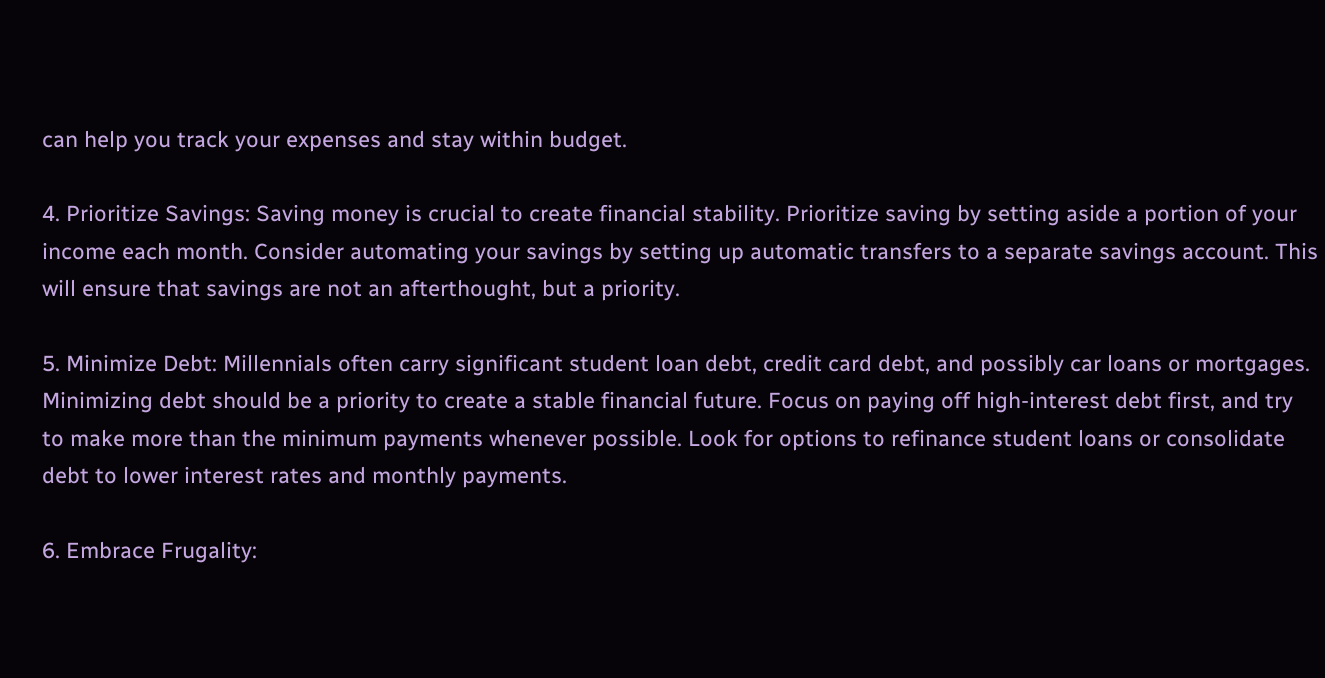can help you track your expenses and stay within budget.

4. Prioritize Savings: Saving money is crucial to create financial stability. Prioritize saving by setting aside a portion of your income each month. Consider automating your savings by setting up automatic transfers to a separate savings account. This will ensure that savings are not an afterthought, but a priority.

5. Minimize Debt: Millennials often carry significant student loan debt, credit card debt, and possibly car loans or mortgages. Minimizing debt should be a priority to create a stable financial future. Focus on paying off high-interest debt first, and try to make more than the minimum payments whenever possible. Look for options to refinance student loans or consolidate debt to lower interest rates and monthly payments.

6. Embrace Frugality: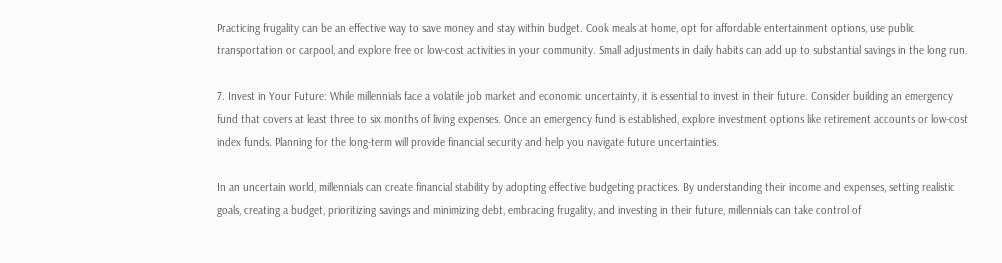Practicing frugality can be an effective way to save money and stay within budget. Cook meals at home, opt for affordable entertainment options, use public transportation or carpool, and explore free or low-cost activities in your community. Small adjustments in daily habits can add up to substantial savings in the long run.

7. Invest in Your Future: While millennials face a volatile job market and economic uncertainty, it is essential to invest in their future. Consider building an emergency fund that covers at least three to six months of living expenses. Once an emergency fund is established, explore investment options like retirement accounts or low-cost index funds. Planning for the long-term will provide financial security and help you navigate future uncertainties.

In an uncertain world, millennials can create financial stability by adopting effective budgeting practices. By understanding their income and expenses, setting realistic goals, creating a budget, prioritizing savings and minimizing debt, embracing frugality, and investing in their future, millennials can take control of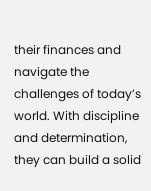their finances and navigate the challenges of today’s world. With discipline and determination, they can build a solid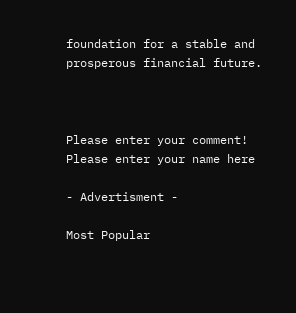foundation for a stable and prosperous financial future.



Please enter your comment!
Please enter your name here

- Advertisment -

Most Popular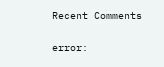Recent Comments

error: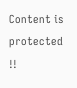Content is protected !!